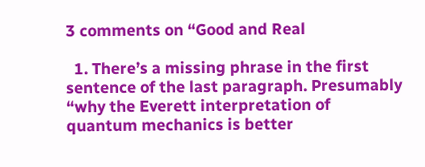3 comments on “Good and Real

  1. There’s a missing phrase in the first sentence of the last paragraph. Presumably “why the Everett interpretation of quantum mechanics is better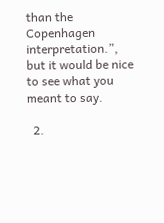than the Copenhagen interpretation.”, but it would be nice to see what you meant to say.

  2.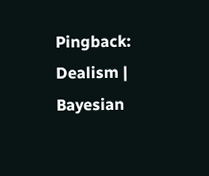Pingback: Dealism | Bayesian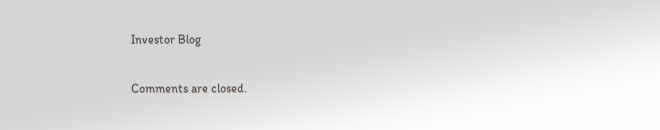Investor Blog

Comments are closed.